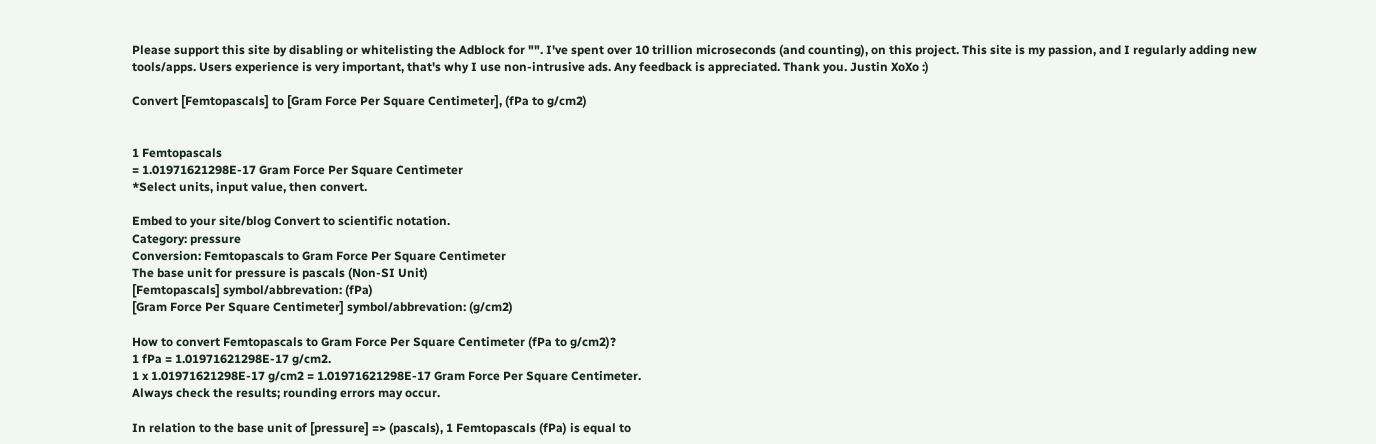Please support this site by disabling or whitelisting the Adblock for "". I've spent over 10 trillion microseconds (and counting), on this project. This site is my passion, and I regularly adding new tools/apps. Users experience is very important, that's why I use non-intrusive ads. Any feedback is appreciated. Thank you. Justin XoXo :)

Convert [Femtopascals] to [Gram Force Per Square Centimeter], (fPa to g/cm2)


1 Femtopascals
= 1.01971621298E-17 Gram Force Per Square Centimeter
*Select units, input value, then convert.

Embed to your site/blog Convert to scientific notation.
Category: pressure
Conversion: Femtopascals to Gram Force Per Square Centimeter
The base unit for pressure is pascals (Non-SI Unit)
[Femtopascals] symbol/abbrevation: (fPa)
[Gram Force Per Square Centimeter] symbol/abbrevation: (g/cm2)

How to convert Femtopascals to Gram Force Per Square Centimeter (fPa to g/cm2)?
1 fPa = 1.01971621298E-17 g/cm2.
1 x 1.01971621298E-17 g/cm2 = 1.01971621298E-17 Gram Force Per Square Centimeter.
Always check the results; rounding errors may occur.

In relation to the base unit of [pressure] => (pascals), 1 Femtopascals (fPa) is equal to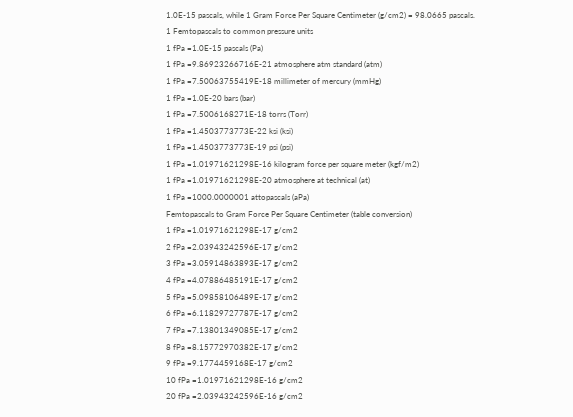1.0E-15 pascals, while 1 Gram Force Per Square Centimeter (g/cm2) = 98.0665 pascals.
1 Femtopascals to common pressure units
1 fPa =1.0E-15 pascals (Pa)
1 fPa =9.86923266716E-21 atmosphere atm standard (atm)
1 fPa =7.50063755419E-18 millimeter of mercury (mmHg)
1 fPa =1.0E-20 bars (bar)
1 fPa =7.5006168271E-18 torrs (Torr)
1 fPa =1.4503773773E-22 ksi (ksi)
1 fPa =1.4503773773E-19 psi (psi)
1 fPa =1.01971621298E-16 kilogram force per square meter (kgf/m2)
1 fPa =1.01971621298E-20 atmosphere at technical (at)
1 fPa =1000.0000001 attopascals (aPa)
Femtopascals to Gram Force Per Square Centimeter (table conversion)
1 fPa =1.01971621298E-17 g/cm2
2 fPa =2.03943242596E-17 g/cm2
3 fPa =3.05914863893E-17 g/cm2
4 fPa =4.07886485191E-17 g/cm2
5 fPa =5.09858106489E-17 g/cm2
6 fPa =6.11829727787E-17 g/cm2
7 fPa =7.13801349085E-17 g/cm2
8 fPa =8.15772970382E-17 g/cm2
9 fPa =9.1774459168E-17 g/cm2
10 fPa =1.01971621298E-16 g/cm2
20 fPa =2.03943242596E-16 g/cm2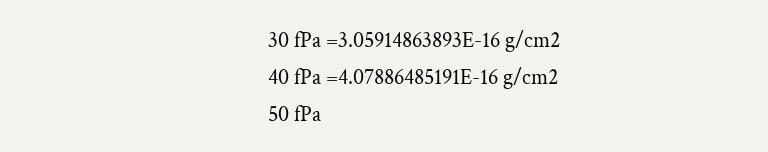30 fPa =3.05914863893E-16 g/cm2
40 fPa =4.07886485191E-16 g/cm2
50 fPa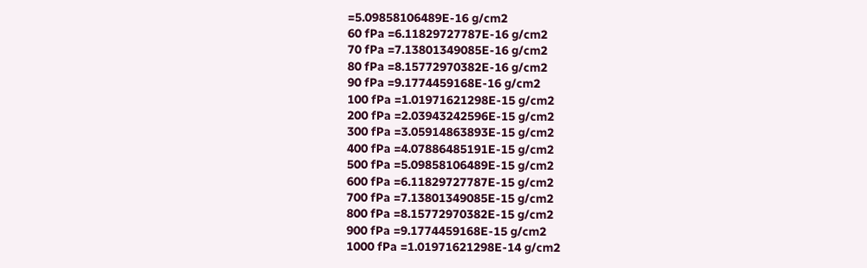=5.09858106489E-16 g/cm2
60 fPa =6.11829727787E-16 g/cm2
70 fPa =7.13801349085E-16 g/cm2
80 fPa =8.15772970382E-16 g/cm2
90 fPa =9.1774459168E-16 g/cm2
100 fPa =1.01971621298E-15 g/cm2
200 fPa =2.03943242596E-15 g/cm2
300 fPa =3.05914863893E-15 g/cm2
400 fPa =4.07886485191E-15 g/cm2
500 fPa =5.09858106489E-15 g/cm2
600 fPa =6.11829727787E-15 g/cm2
700 fPa =7.13801349085E-15 g/cm2
800 fPa =8.15772970382E-15 g/cm2
900 fPa =9.1774459168E-15 g/cm2
1000 fPa =1.01971621298E-14 g/cm2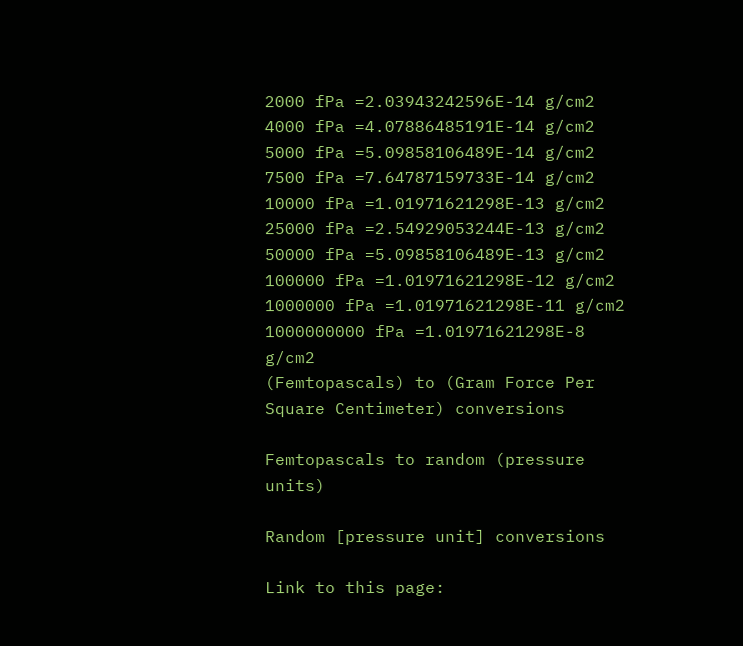2000 fPa =2.03943242596E-14 g/cm2
4000 fPa =4.07886485191E-14 g/cm2
5000 fPa =5.09858106489E-14 g/cm2
7500 fPa =7.64787159733E-14 g/cm2
10000 fPa =1.01971621298E-13 g/cm2
25000 fPa =2.54929053244E-13 g/cm2
50000 fPa =5.09858106489E-13 g/cm2
100000 fPa =1.01971621298E-12 g/cm2
1000000 fPa =1.01971621298E-11 g/cm2
1000000000 fPa =1.01971621298E-8 g/cm2
(Femtopascals) to (Gram Force Per Square Centimeter) conversions

Femtopascals to random (pressure units)

Random [pressure unit] conversions

Link to this page: